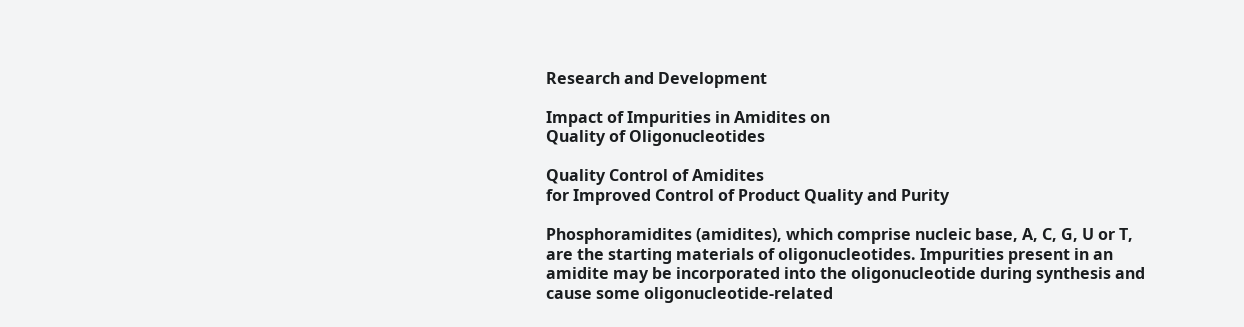Research and Development

Impact of Impurities in Amidites on
Quality of Oligonucleotides

Quality Control of Amidites
for Improved Control of Product Quality and Purity

Phosphoramidites (amidites), which comprise nucleic base, A, C, G, U or T, are the starting materials of oligonucleotides. Impurities present in an amidite may be incorporated into the oligonucleotide during synthesis and cause some oligonucleotide-related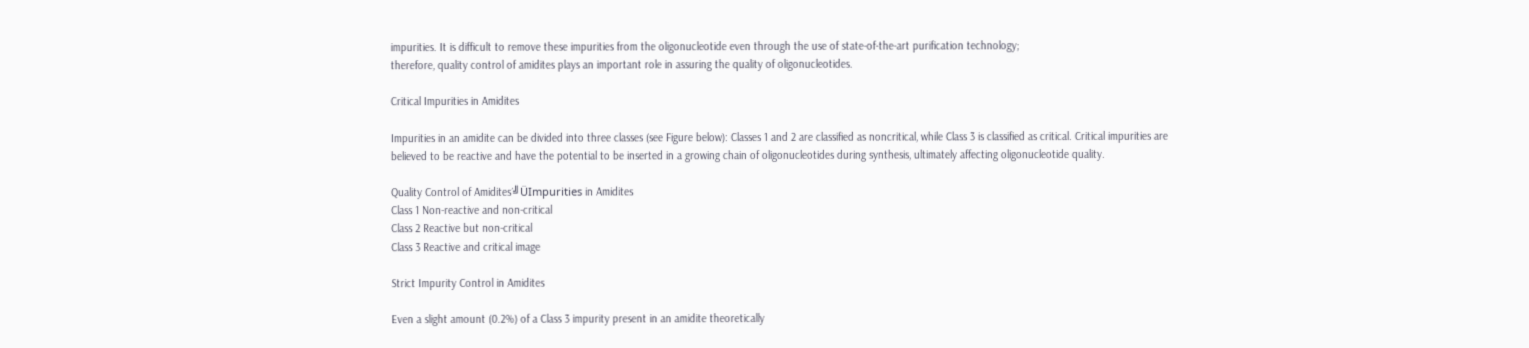impurities. It is difficult to remove these impurities from the oligonucleotide even through the use of state-of-the-art purification technology;
therefore, quality control of amidites plays an important role in assuring the quality of oligonucleotides.

Critical Impurities in Amidites

Impurities in an amidite can be divided into three classes (see Figure below): Classes 1 and 2 are classified as noncritical, while Class 3 is classified as critical. Critical impurities are believed to be reactive and have the potential to be inserted in a growing chain of oligonucleotides during synthesis, ultimately affecting oligonucleotide quality.

Quality Control of Amidites´╝ÜImpurities in Amidites
Class 1 Non-reactive and non-critical
Class 2 Reactive but non-critical
Class 3 Reactive and critical image

Strict Impurity Control in Amidites

Even a slight amount (0.2%) of a Class 3 impurity present in an amidite theoretically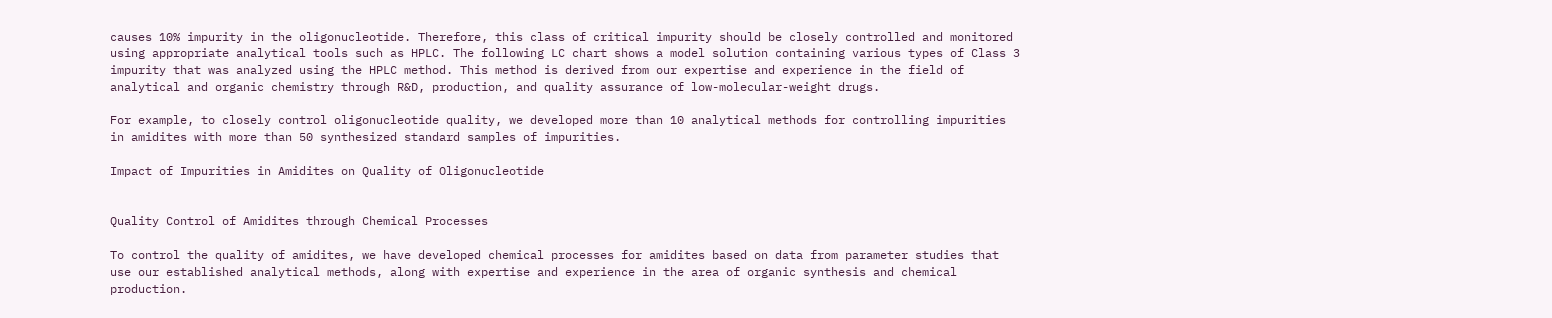causes 10% impurity in the oligonucleotide. Therefore, this class of critical impurity should be closely controlled and monitored using appropriate analytical tools such as HPLC. The following LC chart shows a model solution containing various types of Class 3 impurity that was analyzed using the HPLC method. This method is derived from our expertise and experience in the field of analytical and organic chemistry through R&D, production, and quality assurance of low-molecular-weight drugs.

For example, to closely control oligonucleotide quality, we developed more than 10 analytical methods for controlling impurities in amidites with more than 50 synthesized standard samples of impurities.

Impact of Impurities in Amidites on Quality of Oligonucleotide


Quality Control of Amidites through Chemical Processes

To control the quality of amidites, we have developed chemical processes for amidites based on data from parameter studies that use our established analytical methods, along with expertise and experience in the area of organic synthesis and chemical production.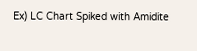Ex) LC Chart Spiked with Amidite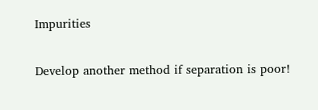Impurities

Develop another method if separation is poor!